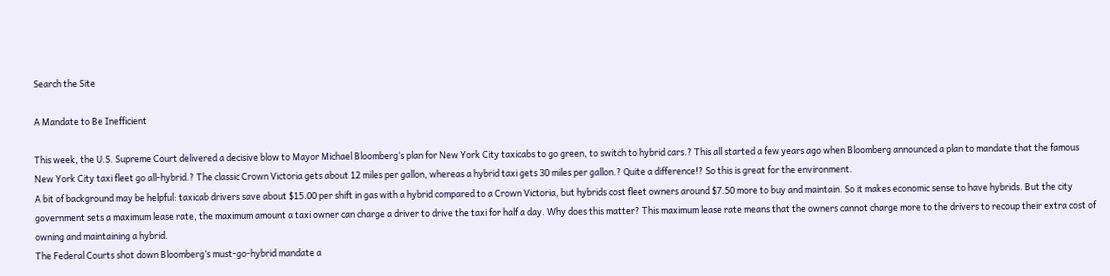Search the Site

A Mandate to Be Inefficient

This week, the U.S. Supreme Court delivered a decisive blow to Mayor Michael Bloomberg‘s plan for New York City taxicabs to go green, to switch to hybrid cars.? This all started a few years ago when Bloomberg announced a plan to mandate that the famous New York City taxi fleet go all-hybrid.? The classic Crown Victoria gets about 12 miles per gallon, whereas a hybrid taxi gets 30 miles per gallon.? Quite a difference!? So this is great for the environment.
A bit of background may be helpful: taxicab drivers save about $15.00 per shift in gas with a hybrid compared to a Crown Victoria, but hybrids cost fleet owners around $7.50 more to buy and maintain. So it makes economic sense to have hybrids. But the city government sets a maximum lease rate, the maximum amount a taxi owner can charge a driver to drive the taxi for half a day. Why does this matter? This maximum lease rate means that the owners cannot charge more to the drivers to recoup their extra cost of owning and maintaining a hybrid.
The Federal Courts shot down Bloomberg’s must-go-hybrid mandate a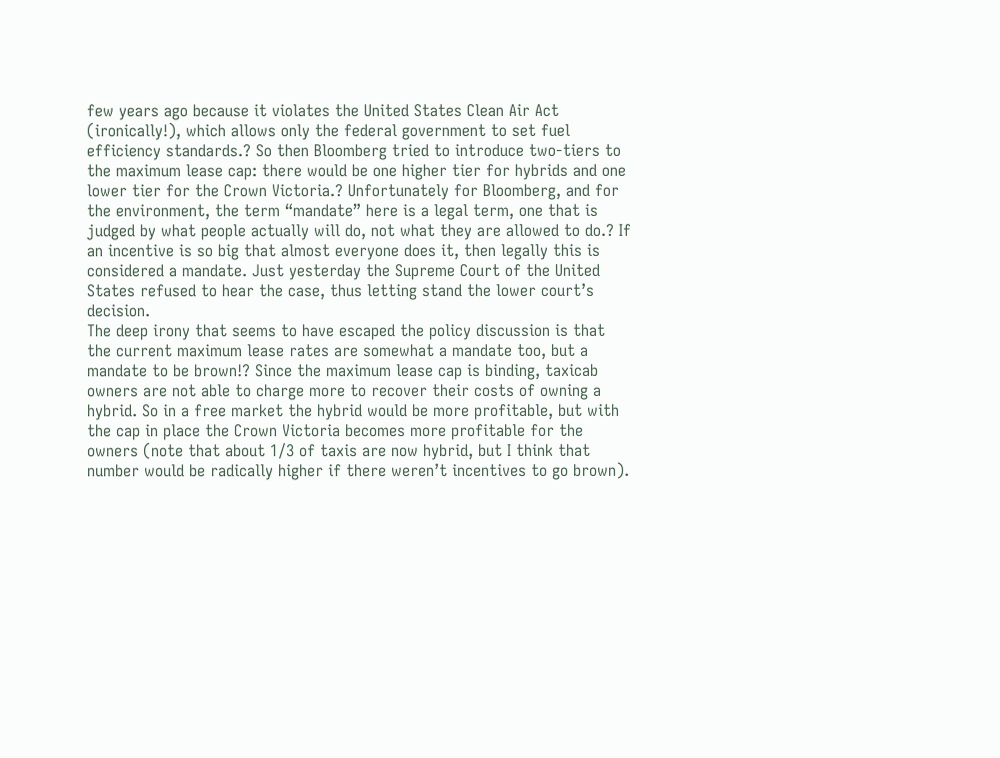few years ago because it violates the United States Clean Air Act (ironically!), which allows only the federal government to set fuel efficiency standards.? So then Bloomberg tried to introduce two-tiers to the maximum lease cap: there would be one higher tier for hybrids and one lower tier for the Crown Victoria.? Unfortunately for Bloomberg, and for the environment, the term “mandate” here is a legal term, one that is judged by what people actually will do, not what they are allowed to do.? If an incentive is so big that almost everyone does it, then legally this is considered a mandate. Just yesterday the Supreme Court of the United States refused to hear the case, thus letting stand the lower court’s decision.
The deep irony that seems to have escaped the policy discussion is that the current maximum lease rates are somewhat a mandate too, but a mandate to be brown!? Since the maximum lease cap is binding, taxicab owners are not able to charge more to recover their costs of owning a hybrid. So in a free market the hybrid would be more profitable, but with the cap in place the Crown Victoria becomes more profitable for the owners (note that about 1/3 of taxis are now hybrid, but I think that number would be radically higher if there weren’t incentives to go brown).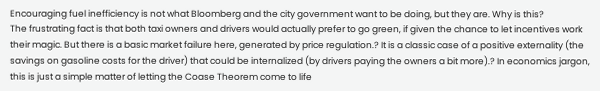Encouraging fuel inefficiency is not what Bloomberg and the city government want to be doing, but they are. Why is this?
The frustrating fact is that both taxi owners and drivers would actually prefer to go green, if given the chance to let incentives work their magic. But there is a basic market failure here, generated by price regulation.? It is a classic case of a positive externality (the savings on gasoline costs for the driver) that could be internalized (by drivers paying the owners a bit more).? In economics jargon, this is just a simple matter of letting the Coase Theorem come to life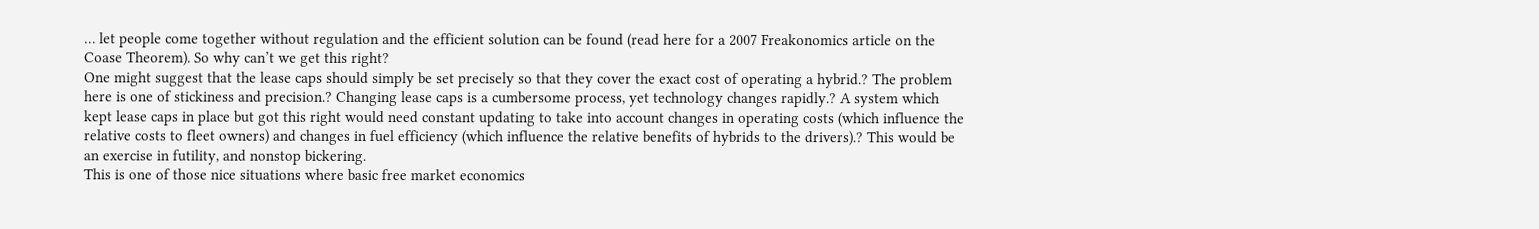… let people come together without regulation and the efficient solution can be found (read here for a 2007 Freakonomics article on the Coase Theorem). So why can’t we get this right?
One might suggest that the lease caps should simply be set precisely so that they cover the exact cost of operating a hybrid.? The problem here is one of stickiness and precision.? Changing lease caps is a cumbersome process, yet technology changes rapidly.? A system which kept lease caps in place but got this right would need constant updating to take into account changes in operating costs (which influence the relative costs to fleet owners) and changes in fuel efficiency (which influence the relative benefits of hybrids to the drivers).? This would be an exercise in futility, and nonstop bickering.
This is one of those nice situations where basic free market economics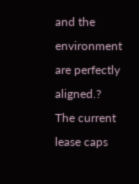and the environment are perfectly aligned.? The current lease caps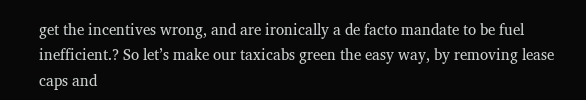get the incentives wrong, and are ironically a de facto mandate to be fuel inefficient.? So let’s make our taxicabs green the easy way, by removing lease caps and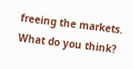freeing the markets.
What do you think?